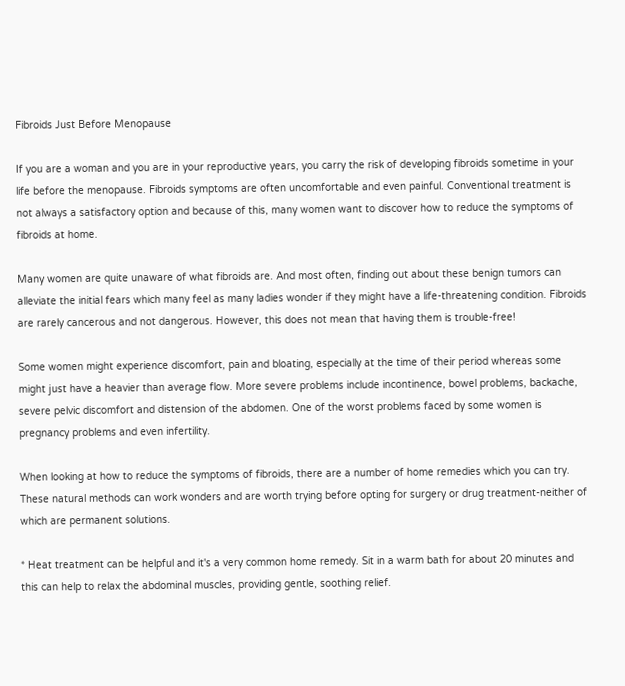Fibroids Just Before Menopause

If you are a woman and you are in your reproductive years, you carry the risk of developing fibroids sometime in your life before the menopause. Fibroids symptoms are often uncomfortable and even painful. Conventional treatment is not always a satisfactory option and because of this, many women want to discover how to reduce the symptoms of fibroids at home.

Many women are quite unaware of what fibroids are. And most often, finding out about these benign tumors can alleviate the initial fears which many feel as many ladies wonder if they might have a life-threatening condition. Fibroids are rarely cancerous and not dangerous. However, this does not mean that having them is trouble-free!

Some women might experience discomfort, pain and bloating, especially at the time of their period whereas some might just have a heavier than average flow. More severe problems include incontinence, bowel problems, backache, severe pelvic discomfort and distension of the abdomen. One of the worst problems faced by some women is pregnancy problems and even infertility.

When looking at how to reduce the symptoms of fibroids, there are a number of home remedies which you can try. These natural methods can work wonders and are worth trying before opting for surgery or drug treatment-neither of which are permanent solutions.

* Heat treatment can be helpful and it's a very common home remedy. Sit in a warm bath for about 20 minutes and this can help to relax the abdominal muscles, providing gentle, soothing relief.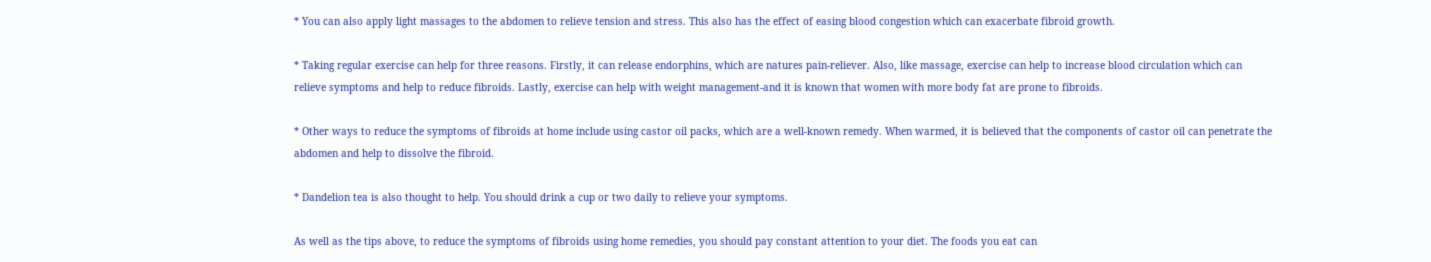* You can also apply light massages to the abdomen to relieve tension and stress. This also has the effect of easing blood congestion which can exacerbate fibroid growth.

* Taking regular exercise can help for three reasons. Firstly, it can release endorphins, which are natures pain-reliever. Also, like massage, exercise can help to increase blood circulation which can relieve symptoms and help to reduce fibroids. Lastly, exercise can help with weight management-and it is known that women with more body fat are prone to fibroids.

* Other ways to reduce the symptoms of fibroids at home include using castor oil packs, which are a well-known remedy. When warmed, it is believed that the components of castor oil can penetrate the abdomen and help to dissolve the fibroid.

* Dandelion tea is also thought to help. You should drink a cup or two daily to relieve your symptoms.

As well as the tips above, to reduce the symptoms of fibroids using home remedies, you should pay constant attention to your diet. The foods you eat can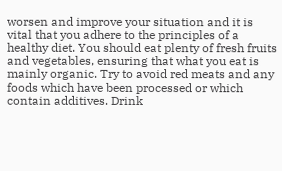worsen and improve your situation and it is vital that you adhere to the principles of a healthy diet. You should eat plenty of fresh fruits and vegetables, ensuring that what you eat is mainly organic. Try to avoid red meats and any foods which have been processed or which contain additives. Drink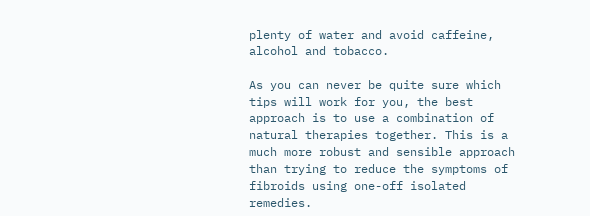plenty of water and avoid caffeine, alcohol and tobacco.

As you can never be quite sure which tips will work for you, the best approach is to use a combination of natural therapies together. This is a much more robust and sensible approach than trying to reduce the symptoms of fibroids using one-off isolated remedies.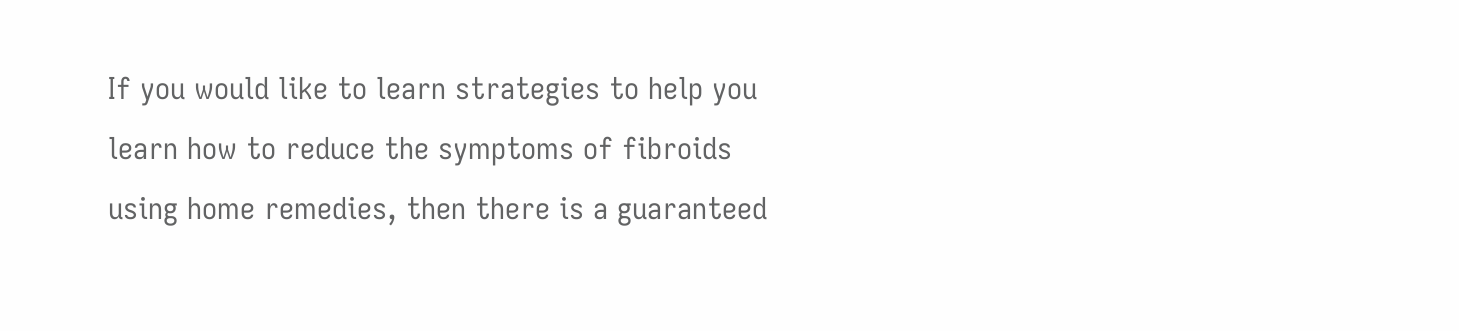If you would like to learn strategies to help you learn how to reduce the symptoms of fibroids using home remedies, then there is a guaranteed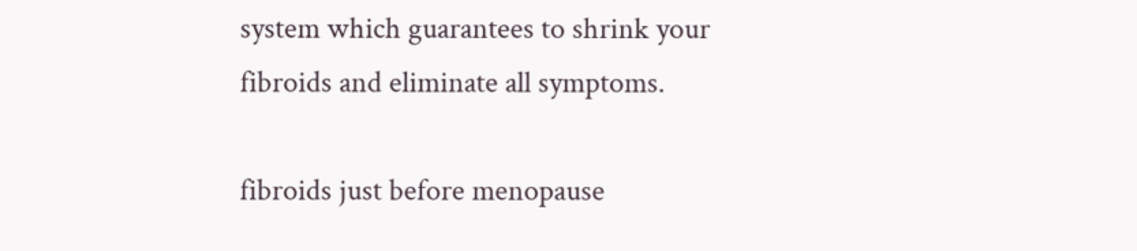system which guarantees to shrink your fibroids and eliminate all symptoms.

fibroids just before menopause